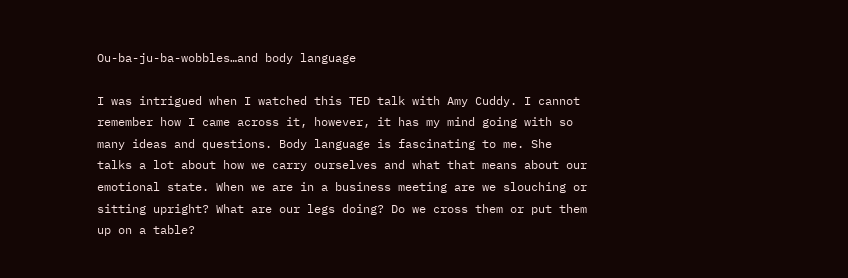Ou-ba-ju-ba-wobbles…and body language

I was intrigued when I watched this TED talk with Amy Cuddy. I cannot remember how I came across it, however, it has my mind going with so many ideas and questions. Body language is fascinating to me. She talks a lot about how we carry ourselves and what that means about our emotional state. When we are in a business meeting are we slouching or sitting upright? What are our legs doing? Do we cross them or put them up on a table?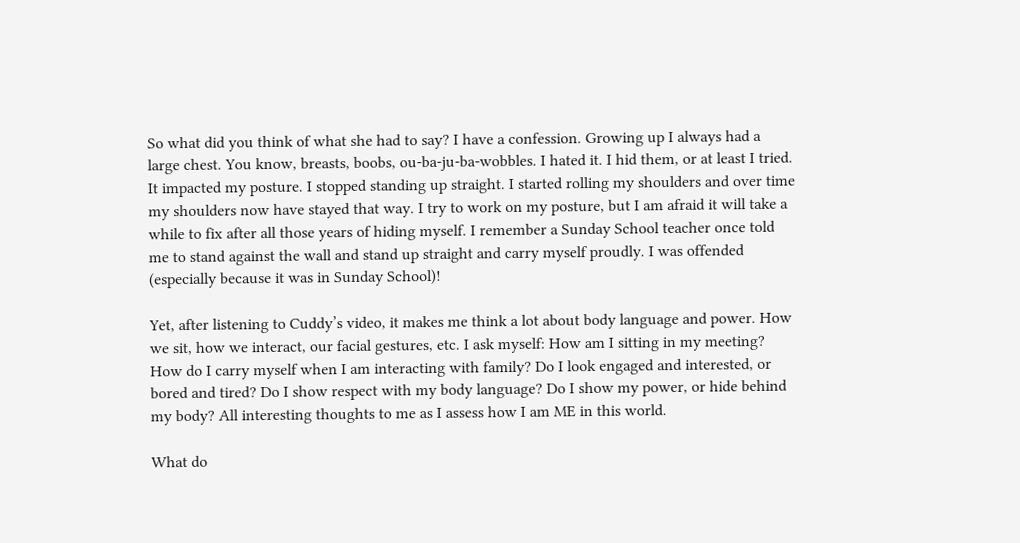So what did you think of what she had to say? I have a confession. Growing up I always had a large chest. You know, breasts, boobs, ou-ba-ju-ba-wobbles. I hated it. I hid them, or at least I tried. It impacted my posture. I stopped standing up straight. I started rolling my shoulders and over time my shoulders now have stayed that way. I try to work on my posture, but I am afraid it will take a while to fix after all those years of hiding myself. I remember a Sunday School teacher once told me to stand against the wall and stand up straight and carry myself proudly. I was offended (especially because it was in Sunday School)!

Yet, after listening to Cuddy’s video, it makes me think a lot about body language and power. How we sit, how we interact, our facial gestures, etc. I ask myself: How am I sitting in my meeting? How do I carry myself when I am interacting with family? Do I look engaged and interested, or bored and tired? Do I show respect with my body language? Do I show my power, or hide behind my body? All interesting thoughts to me as I assess how I am ME in this world.

What do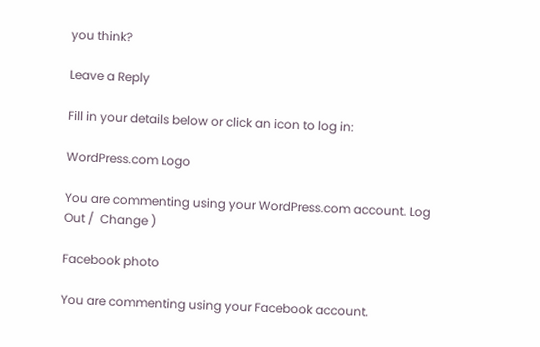you think?

Leave a Reply

Fill in your details below or click an icon to log in:

WordPress.com Logo

You are commenting using your WordPress.com account. Log Out /  Change )

Facebook photo

You are commenting using your Facebook account.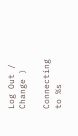Log Out /  Change )

Connecting to %s